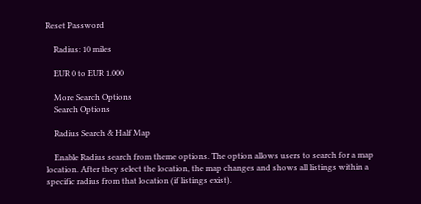Reset Password

    Radius: 10 miles

    EUR 0 to EUR 1.000

    More Search Options
    Search Options

    Radius Search & Half Map

    Enable Radius search from theme options. The option allows users to search for a map location. After they select the location, the map changes and shows all listings within a specific radius from that location (if listings exist).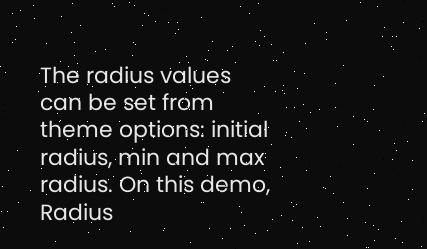The radius values can be set from theme options: initial radius, min and max radius. On this demo, Radius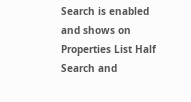Search is enabled and shows on Properties List Half Search and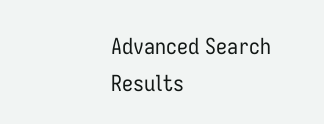Advanced Search Results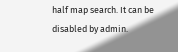half map search. It can be disabled by admin.